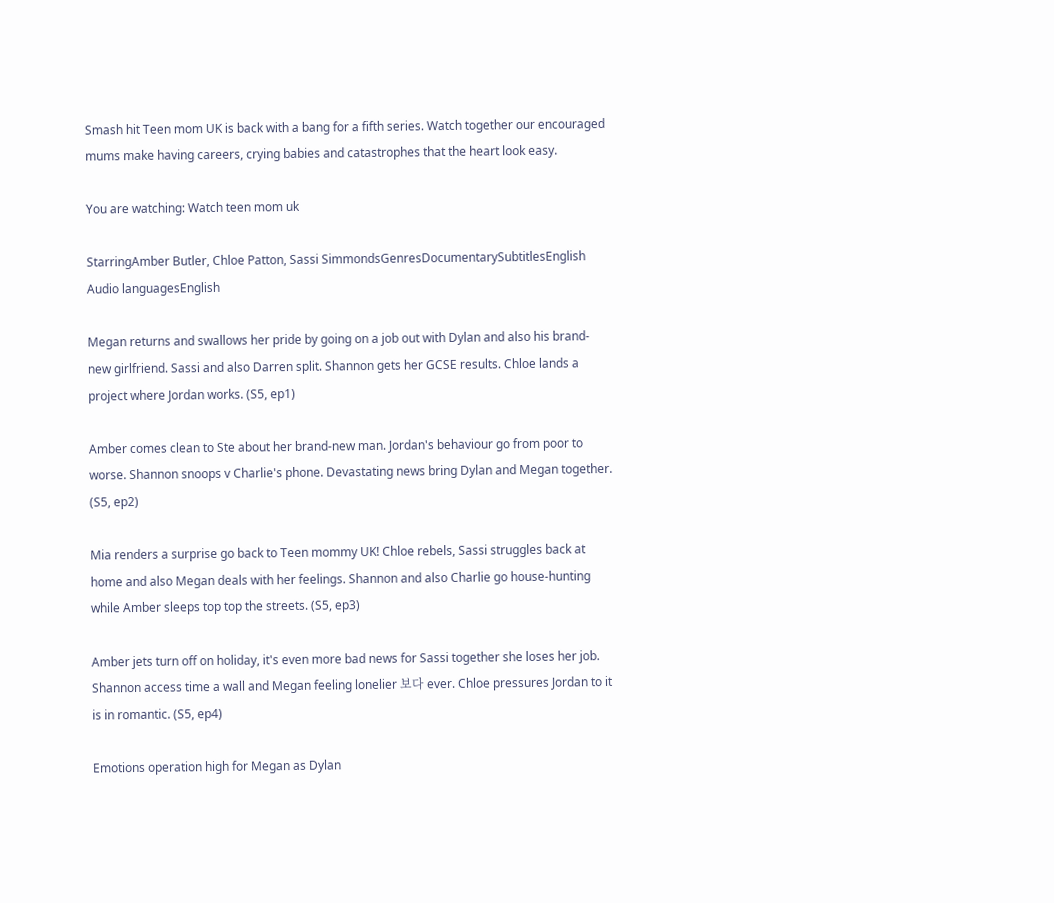Smash hit Teen mom UK is back with a bang for a fifth series. Watch together our encouraged mums make having careers, crying babies and catastrophes that the heart look easy.

You are watching: Watch teen mom uk

StarringAmber Butler, Chloe Patton, Sassi SimmondsGenresDocumentarySubtitlesEnglish Audio languagesEnglish

Megan returns and swallows her pride by going on a job out with Dylan and also his brand-new girlfriend. Sassi and also Darren split. Shannon gets her GCSE results. Chloe lands a project where Jordan works. (S5, ep1)

Amber comes clean to Ste about her brand-new man. Jordan's behaviour go from poor to worse. Shannon snoops v Charlie's phone. Devastating news bring Dylan and Megan together. (S5, ep2)

Mia renders a surprise go back to Teen mommy UK! Chloe rebels, Sassi struggles back at home and also Megan deals with her feelings. Shannon and also Charlie go house-hunting while Amber sleeps top top the streets. (S5, ep3)

Amber jets turn off on holiday, it's even more bad news for Sassi together she loses her job. Shannon access time a wall and Megan feeling lonelier 보다 ever. Chloe pressures Jordan to it is in romantic. (S5, ep4)

Emotions operation high for Megan as Dylan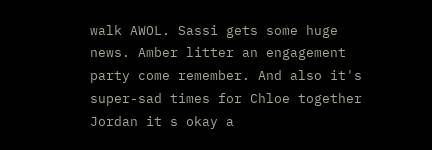walk AWOL. Sassi gets some huge news. Amber litter an engagement party come remember. And also it's super-sad times for Chloe together Jordan it s okay a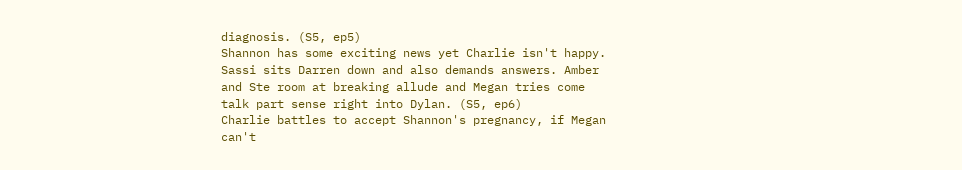diagnosis. (S5, ep5)
Shannon has some exciting news yet Charlie isn't happy. Sassi sits Darren down and also demands answers. Amber and Ste room at breaking allude and Megan tries come talk part sense right into Dylan. (S5, ep6)
Charlie battles to accept Shannon's pregnancy, if Megan can't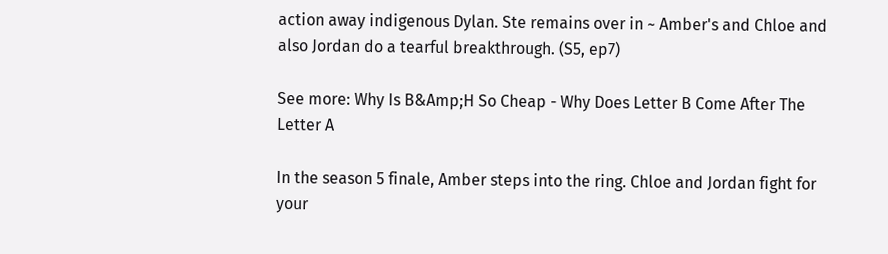action away indigenous Dylan. Ste remains over in ~ Amber's and Chloe and also Jordan do a tearful breakthrough. (S5, ep7)

See more: Why Is B&Amp;H So Cheap - Why Does Letter B Come After The Letter A

In the season 5 finale, Amber steps into the ring. Chloe and Jordan fight for your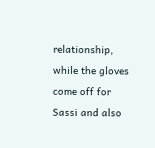relationship, while the gloves come off for Sassi and also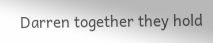Darren together they hold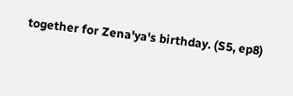together for Zena'ya's birthday. (S5, ep8)